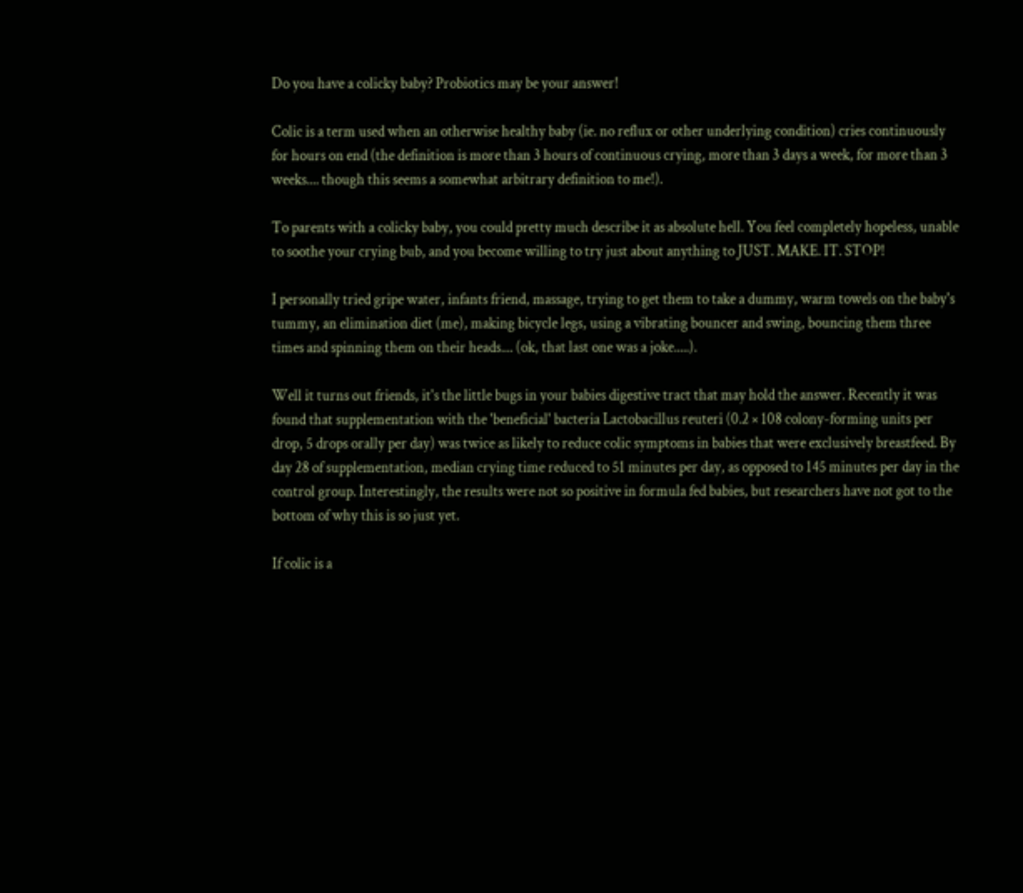Do you have a colicky baby? Probiotics may be your answer!

Colic is a term used when an otherwise healthy baby (ie. no reflux or other underlying condition) cries continuously for hours on end (the definition is more than 3 hours of continuous crying, more than 3 days a week, for more than 3 weeks.... though this seems a somewhat arbitrary definition to me!).

To parents with a colicky baby, you could pretty much describe it as absolute hell. You feel completely hopeless, unable to soothe your crying bub, and you become willing to try just about anything to JUST. MAKE. IT. STOP!

I personally tried gripe water, infants friend, massage, trying to get them to take a dummy, warm towels on the baby's tummy, an elimination diet (me), making bicycle legs, using a vibrating bouncer and swing, bouncing them three times and spinning them on their heads.... (ok, that last one was a joke.....).

Well it turns out friends, it's the little bugs in your babies digestive tract that may hold the answer. Recently it was found that supplementation with the 'beneficial' bacteria Lactobacillus reuteri (0.2 × 108 colony-forming units per drop, 5 drops orally per day) was twice as likely to reduce colic symptoms in babies that were exclusively breastfeed. By day 28 of supplementation, median crying time reduced to 51 minutes per day, as opposed to 145 minutes per day in the control group. Interestingly, the results were not so positive in formula fed babies, but researchers have not got to the bottom of why this is so just yet.

If colic is a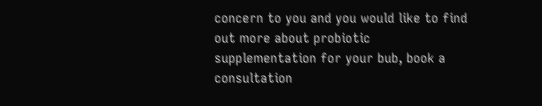concern to you and you would like to find out more about probiotic supplementation for your bub, book a consultation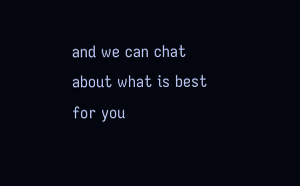and we can chat about what is best for you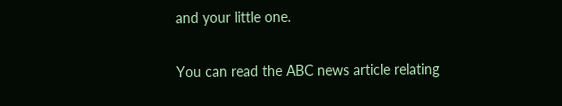and your little one.

You can read the ABC news article relating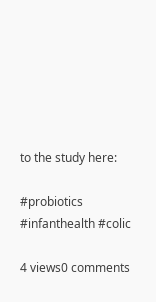to the study here:

#probiotics #infanthealth #colic

4 views0 comments